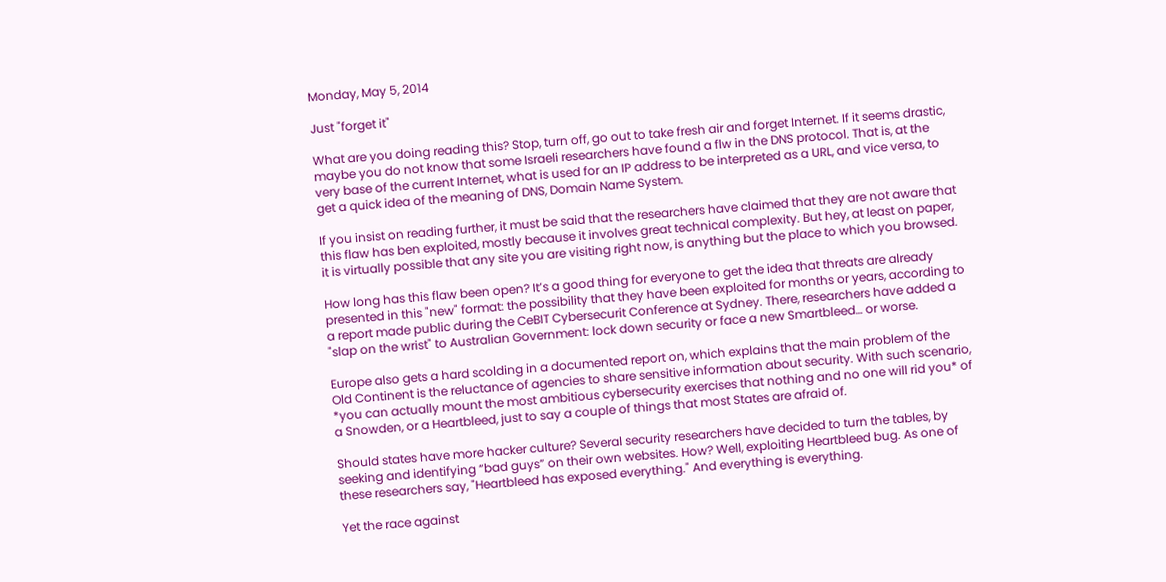Monday, May 5, 2014

Just "forget it"

What are you doing reading this? Stop, turn off, go out to take fresh air and forget Internet. If it seems drastic, maybe you do not know that some Israeli researchers have found a flw in the DNS protocol. That is, at the very base of the current Internet, what is used for an IP address to be interpreted as a URL, and vice versa, to get a quick idea of the meaning of DNS, Domain Name System.

If you insist on reading further, it must be said that the researchers have claimed that they are not aware that this flaw has ben exploited, mostly because it involves great technical complexity. But hey, at least on paper, it is virtually possible that any site you are visiting right now, is anything but the place to which you browsed.

How long has this flaw been open? It’s a good thing for everyone to get the idea that threats are already presented in this "new" format: the possibility that they have been exploited for months or years, according to a report made public during the CeBIT Cybersecurit Conference at Sydney. There, researchers have added a "slap on the wrist" to Australian Government: lock down security or face a new Smartbleed… or worse.

Europe also gets a hard scolding in a documented report on, which explains that the main problem of the Old Continent is the reluctance of agencies to share sensitive information about security. With such scenario, *you can actually mount the most ambitious cybersecurity exercises that nothing and no one will rid you* of a Snowden, or a Heartbleed, just to say a couple of things that most States are afraid of.

Should states have more hacker culture? Several security researchers have decided to turn the tables, by seeking and identifying “bad guys” on their own websites. How? Well, exploiting Heartbleed bug. As one of these researchers say, "Heartbleed has exposed everything." And everything is everything.

Yet the race against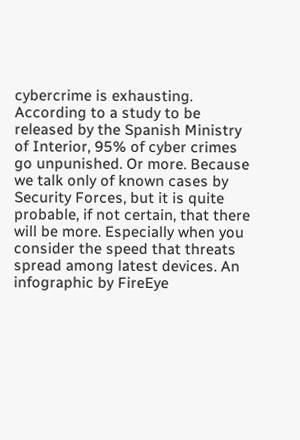cybercrime is exhausting. According to a study to be released by the Spanish Ministry of Interior, 95% of cyber crimes go unpunished. Or more. Because we talk only of known cases by Security Forces, but it is quite probable, if not certain, that there will be more. Especially when you consider the speed that threats spread among latest devices. An infographic by FireEye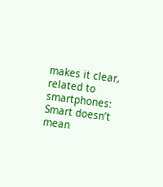makes it clear, related to smartphones: Smart doesn’t mean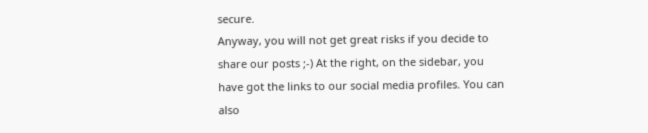secure.
Anyway, you will not get great risks if you decide to share our posts ;-) At the right, on the sidebar, you have got the links to our social media profiles. You can also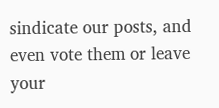sindicate our posts, and even vote them or leave your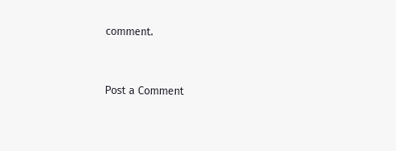comment.


Post a Comment